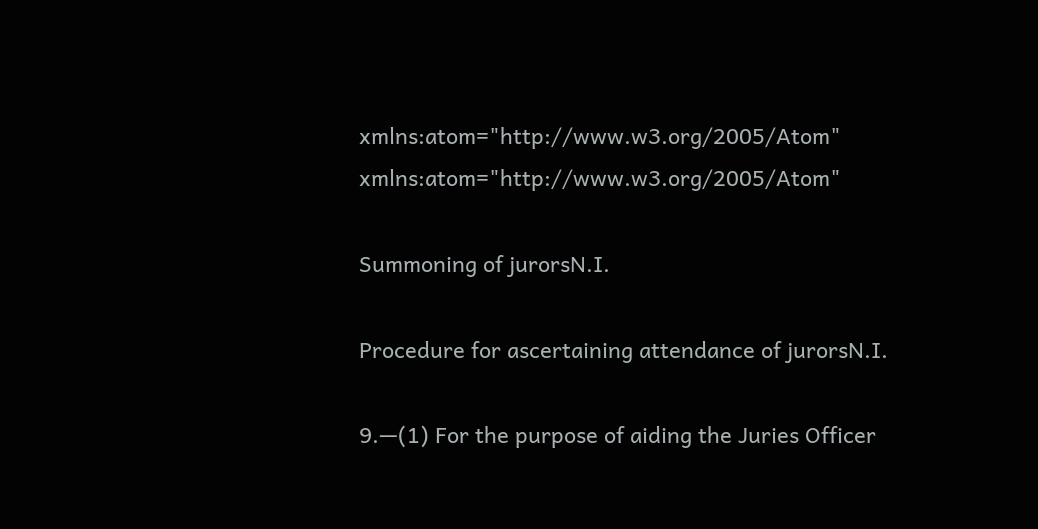xmlns:atom="http://www.w3.org/2005/Atom" xmlns:atom="http://www.w3.org/2005/Atom"

Summoning of jurorsN.I.

Procedure for ascertaining attendance of jurorsN.I.

9.—(1) For the purpose of aiding the Juries Officer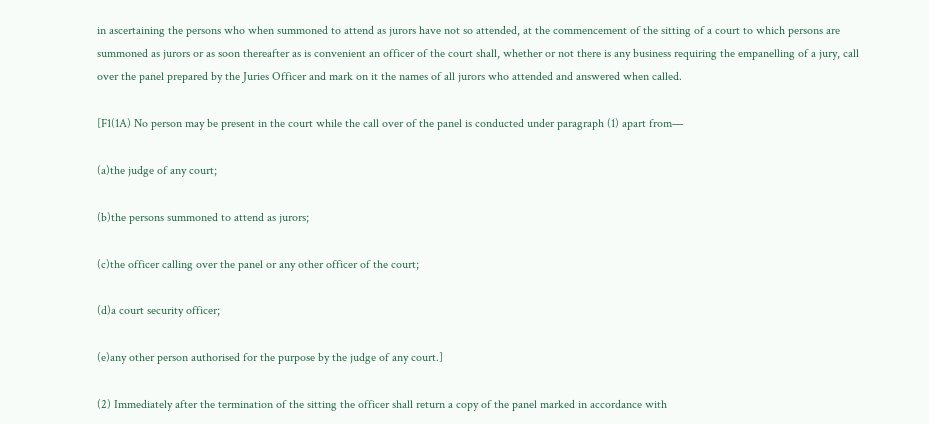in ascertaining the persons who when summoned to attend as jurors have not so attended, at the commencement of the sitting of a court to which persons are summoned as jurors or as soon thereafter as is convenient an officer of the court shall, whether or not there is any business requiring the empanelling of a jury, call over the panel prepared by the Juries Officer and mark on it the names of all jurors who attended and answered when called.

[F1(1A) No person may be present in the court while the call over of the panel is conducted under paragraph (1) apart from—

(a)the judge of any court;

(b)the persons summoned to attend as jurors;

(c)the officer calling over the panel or any other officer of the court;

(d)a court security officer;

(e)any other person authorised for the purpose by the judge of any court.]

(2) Immediately after the termination of the sitting the officer shall return a copy of the panel marked in accordance with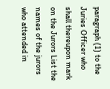paragraph (1) to the Juries Officer who shall thereupon mark on the Jurors List the names of the jurors who attended in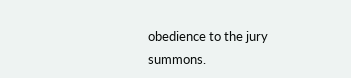obedience to the jury summons.